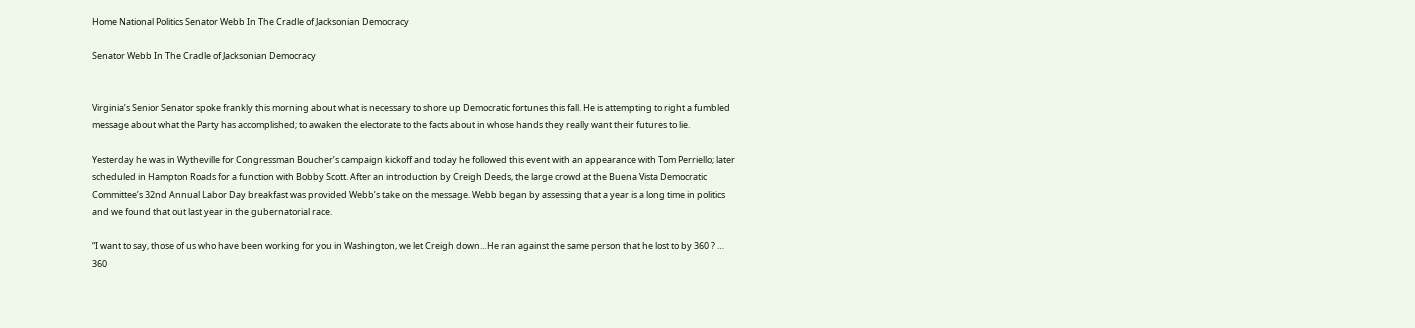Home National Politics Senator Webb In The Cradle of Jacksonian Democracy

Senator Webb In The Cradle of Jacksonian Democracy


Virginia’s Senior Senator spoke frankly this morning about what is necessary to shore up Democratic fortunes this fall. He is attempting to right a fumbled message about what the Party has accomplished; to awaken the electorate to the facts about in whose hands they really want their futures to lie.

Yesterday he was in Wytheville for Congressman Boucher’s campaign kickoff and today he followed this event with an appearance with Tom Perriello; later scheduled in Hampton Roads for a function with Bobby Scott. After an introduction by Creigh Deeds, the large crowd at the Buena Vista Democratic Committee’s 32nd Annual Labor Day breakfast was provided Webb’s take on the message. Webb began by assessing that a year is a long time in politics and we found that out last year in the gubernatorial race.

“I want to say, those of us who have been working for you in Washington, we let Creigh down…He ran against the same person that he lost to by 360 ? … 360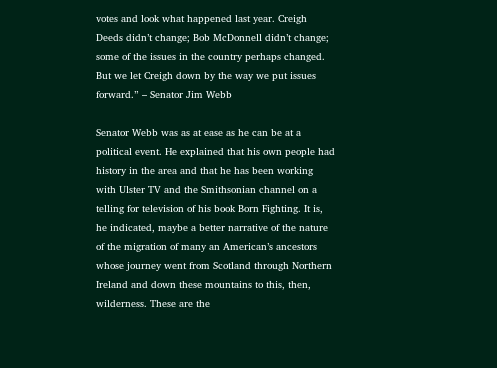votes and look what happened last year. Creigh Deeds didn’t change; Bob McDonnell didn’t change; some of the issues in the country perhaps changed. But we let Creigh down by the way we put issues forward.” – Senator Jim Webb

Senator Webb was as at ease as he can be at a political event. He explained that his own people had history in the area and that he has been working with Ulster TV and the Smithsonian channel on a telling for television of his book Born Fighting. It is, he indicated, maybe a better narrative of the nature of the migration of many an American’s ancestors whose journey went from Scotland through Northern Ireland and down these mountains to this, then, wilderness. These are the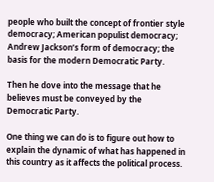people who built the concept of frontier style democracy; American populist democracy; Andrew Jackson’s form of democracy; the basis for the modern Democratic Party.

Then he dove into the message that he believes must be conveyed by the Democratic Party.

One thing we can do is to figure out how to explain the dynamic of what has happened in this country as it affects the political process.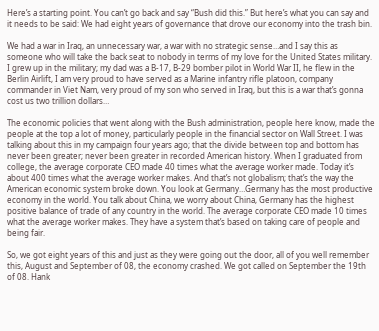Here’s a starting point. You can’t go back and say “Bush did this.” But here’s what you can say and it needs to be said: We had eight years of governance that drove our economy into the trash bin.

We had a war in Iraq, an unnecessary war, a war with no strategic sense…and I say this as someone who will take the back seat to nobody in terms of my love for the United States military. I grew up in the military; my dad was a B-17, B-29 bomber pilot in World War II, he flew in the Berlin Airlift, I am very proud to have served as a Marine infantry rifle platoon, company commander in Viet Nam, very proud of my son who served in Iraq, but this is a war that’s gonna cost us two trillion dollars…

The economic policies that went along with the Bush administration, people here know, made the people at the top a lot of money, particularly people in the financial sector on Wall Street. I was talking about this in my campaign four years ago; that the divide between top and bottom has never been greater; never been greater in recorded American history. When I graduated from college, the average corporate CEO made 40 times what the average worker made. Today it’s about 400 times what the average worker makes. And that’s not globalism; that’s the way the American economic system broke down. You look at Germany…Germany has the most productive economy in the world. You talk about China, we worry about China, Germany has the highest positive balance of trade of any country in the world. The average corporate CEO made 10 times what the average worker makes. They have a system that’s based on taking care of people and being fair.

So, we got eight years of this and just as they were going out the door, all of you well remember this, August and September of 08, the economy crashed. We got called on September the 19th of 08. Hank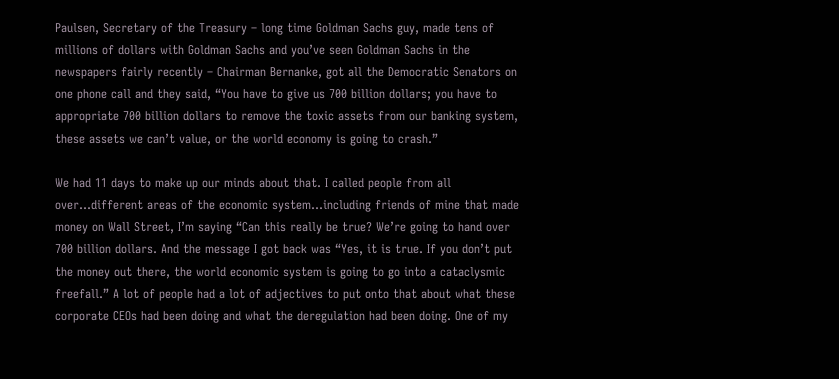Paulsen, Secretary of the Treasury – long time Goldman Sachs guy, made tens of millions of dollars with Goldman Sachs and you’ve seen Goldman Sachs in the newspapers fairly recently – Chairman Bernanke, got all the Democratic Senators on one phone call and they said, “You have to give us 700 billion dollars; you have to appropriate 700 billion dollars to remove the toxic assets from our banking system, these assets we can’t value, or the world economy is going to crash.”

We had 11 days to make up our minds about that. I called people from all over…different areas of the economic system…including friends of mine that made money on Wall Street, I’m saying “Can this really be true? We’re going to hand over 700 billion dollars. And the message I got back was “Yes, it is true. If you don’t put the money out there, the world economic system is going to go into a cataclysmic freefall.” A lot of people had a lot of adjectives to put onto that about what these corporate CEOs had been doing and what the deregulation had been doing. One of my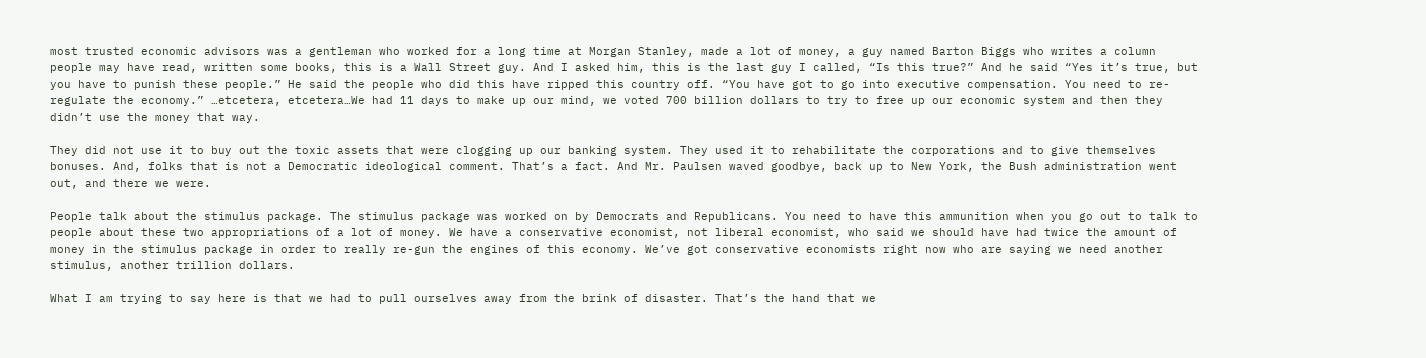most trusted economic advisors was a gentleman who worked for a long time at Morgan Stanley, made a lot of money, a guy named Barton Biggs who writes a column people may have read, written some books, this is a Wall Street guy. And I asked him, this is the last guy I called, “Is this true?” And he said “Yes it’s true, but you have to punish these people.” He said the people who did this have ripped this country off. “You have got to go into executive compensation. You need to re-regulate the economy.” …etcetera, etcetera…We had 11 days to make up our mind, we voted 700 billion dollars to try to free up our economic system and then they didn’t use the money that way.

They did not use it to buy out the toxic assets that were clogging up our banking system. They used it to rehabilitate the corporations and to give themselves bonuses. And, folks that is not a Democratic ideological comment. That’s a fact. And Mr. Paulsen waved goodbye, back up to New York, the Bush administration went out, and there we were.

People talk about the stimulus package. The stimulus package was worked on by Democrats and Republicans. You need to have this ammunition when you go out to talk to people about these two appropriations of a lot of money. We have a conservative economist, not liberal economist, who said we should have had twice the amount of money in the stimulus package in order to really re-gun the engines of this economy. We’ve got conservative economists right now who are saying we need another stimulus, another trillion dollars.

What I am trying to say here is that we had to pull ourselves away from the brink of disaster. That’s the hand that we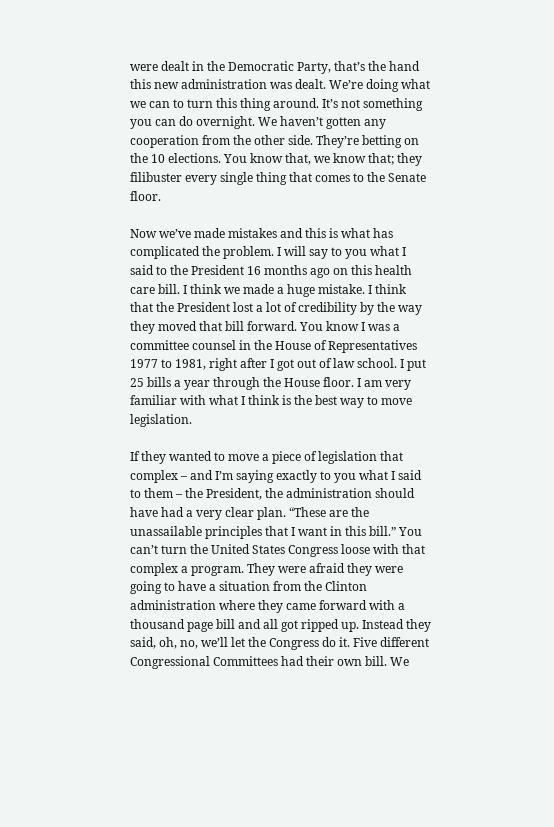were dealt in the Democratic Party, that’s the hand this new administration was dealt. We’re doing what we can to turn this thing around. It’s not something you can do overnight. We haven’t gotten any cooperation from the other side. They’re betting on the 10 elections. You know that, we know that; they filibuster every single thing that comes to the Senate floor.

Now we’ve made mistakes and this is what has complicated the problem. I will say to you what I said to the President 16 months ago on this health care bill. I think we made a huge mistake. I think that the President lost a lot of credibility by the way they moved that bill forward. You know I was a committee counsel in the House of Representatives 1977 to 1981, right after I got out of law school. I put 25 bills a year through the House floor. I am very familiar with what I think is the best way to move legislation.

If they wanted to move a piece of legislation that complex – and I’m saying exactly to you what I said to them – the President, the administration should have had a very clear plan. “These are the unassailable principles that I want in this bill.” You can’t turn the United States Congress loose with that complex a program. They were afraid they were going to have a situation from the Clinton administration where they came forward with a thousand page bill and all got ripped up. Instead they said, oh, no, we’ll let the Congress do it. Five different Congressional Committees had their own bill. We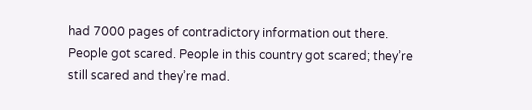had 7000 pages of contradictory information out there. People got scared. People in this country got scared; they’re still scared and they’re mad.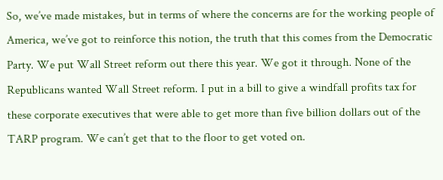So, we’ve made mistakes, but in terms of where the concerns are for the working people of America, we’ve got to reinforce this notion, the truth that this comes from the Democratic Party. We put Wall Street reform out there this year. We got it through. None of the Republicans wanted Wall Street reform. I put in a bill to give a windfall profits tax for these corporate executives that were able to get more than five billion dollars out of the TARP program. We can’t get that to the floor to get voted on.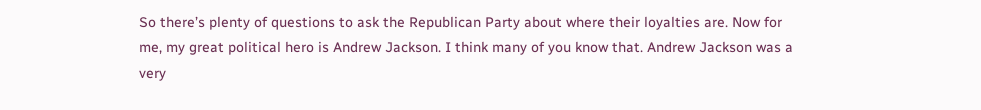So there’s plenty of questions to ask the Republican Party about where their loyalties are. Now for me, my great political hero is Andrew Jackson. I think many of you know that. Andrew Jackson was a very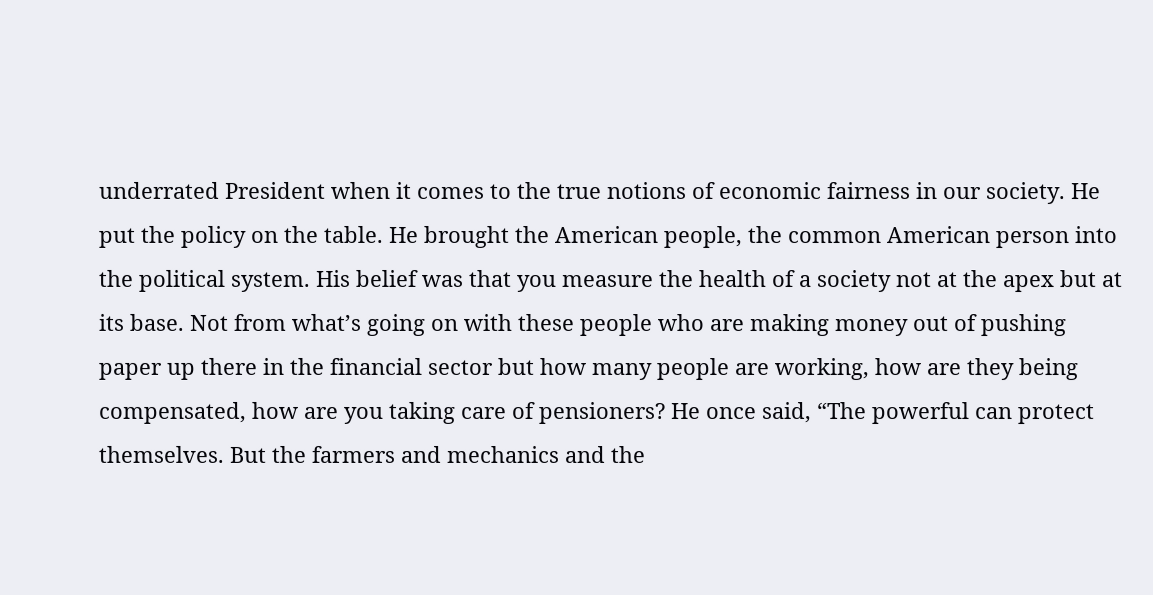underrated President when it comes to the true notions of economic fairness in our society. He put the policy on the table. He brought the American people, the common American person into the political system. His belief was that you measure the health of a society not at the apex but at its base. Not from what’s going on with these people who are making money out of pushing paper up there in the financial sector but how many people are working, how are they being compensated, how are you taking care of pensioners? He once said, “The powerful can protect themselves. But the farmers and mechanics and the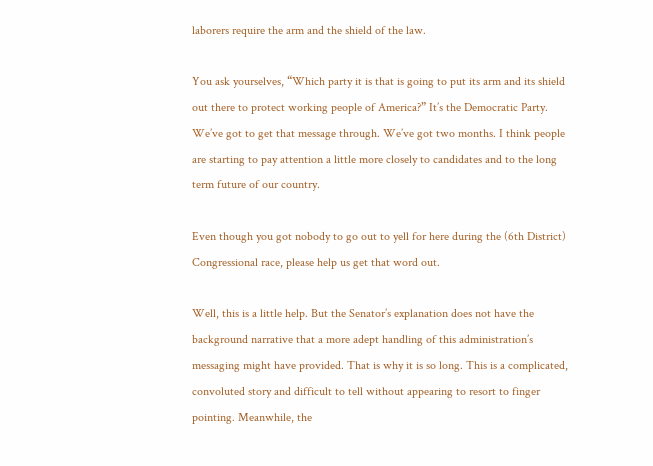laborers require the arm and the shield of the law.

You ask yourselves, “Which party it is that is going to put its arm and its shield out there to protect working people of America?” It’s the Democratic Party. We’ve got to get that message through. We’ve got two months. I think people are starting to pay attention a little more closely to candidates and to the long term future of our country.

Even though you got nobody to go out to yell for here during the (6th District) Congressional race, please help us get that word out.

Well, this is a little help. But the Senator’s explanation does not have the background narrative that a more adept handling of this administration’s messaging might have provided. That is why it is so long. This is a complicated, convoluted story and difficult to tell without appearing to resort to finger pointing. Meanwhile, the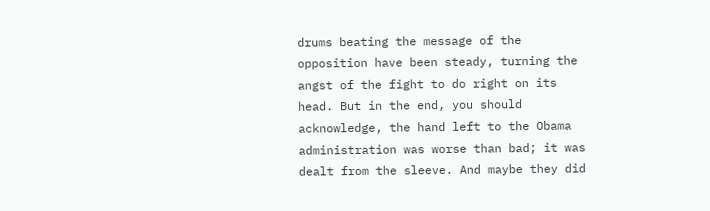drums beating the message of the opposition have been steady, turning the angst of the fight to do right on its head. But in the end, you should acknowledge, the hand left to the Obama administration was worse than bad; it was dealt from the sleeve. And maybe they did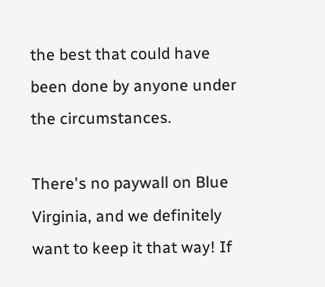the best that could have been done by anyone under the circumstances.

There's no paywall on Blue Virginia, and we definitely want to keep it that way! If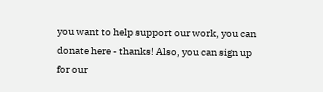you want to help support our work, you can donate here - thanks! Also, you can sign up for our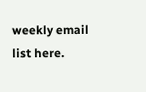weekly email list here.